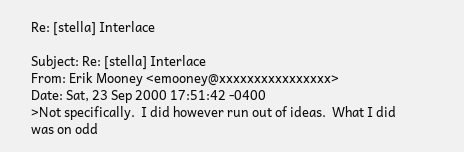Re: [stella] Interlace

Subject: Re: [stella] Interlace
From: Erik Mooney <emooney@xxxxxxxxxxxxxxxx>
Date: Sat, 23 Sep 2000 17:51:42 -0400
>Not specifically.  I did however run out of ideas.  What I did was on odd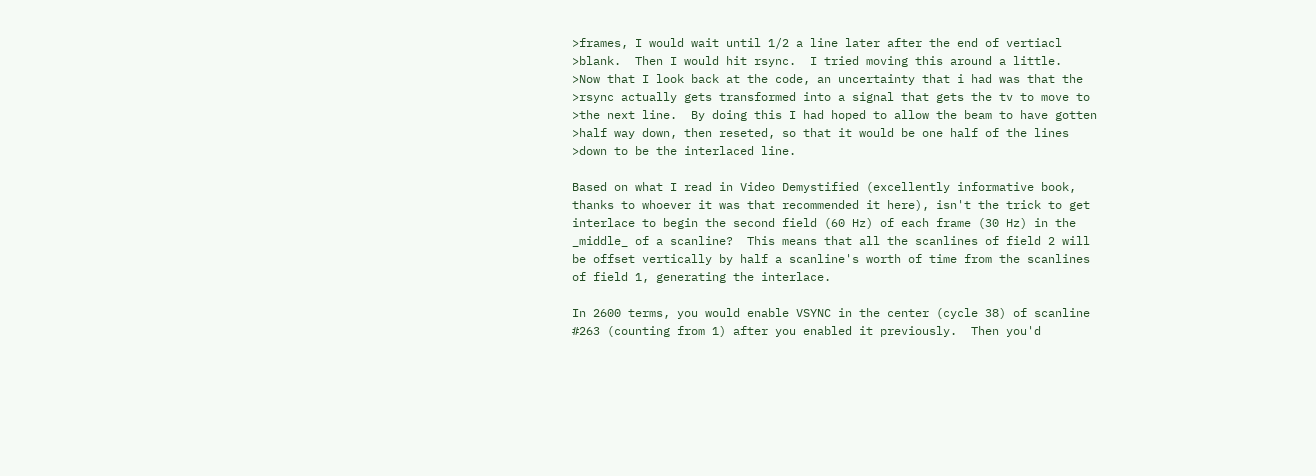>frames, I would wait until 1/2 a line later after the end of vertiacl
>blank.  Then I would hit rsync.  I tried moving this around a little.
>Now that I look back at the code, an uncertainty that i had was that the
>rsync actually gets transformed into a signal that gets the tv to move to
>the next line.  By doing this I had hoped to allow the beam to have gotten
>half way down, then reseted, so that it would be one half of the lines
>down to be the interlaced line.

Based on what I read in Video Demystified (excellently informative book,
thanks to whoever it was that recommended it here), isn't the trick to get
interlace to begin the second field (60 Hz) of each frame (30 Hz) in the
_middle_ of a scanline?  This means that all the scanlines of field 2 will
be offset vertically by half a scanline's worth of time from the scanlines
of field 1, generating the interlace.

In 2600 terms, you would enable VSYNC in the center (cycle 38) of scanline
#263 (counting from 1) after you enabled it previously.  Then you'd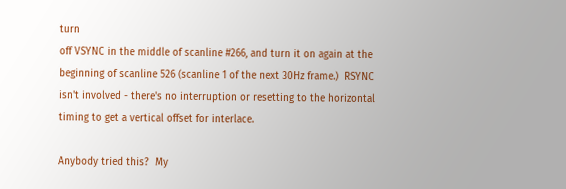turn
off VSYNC in the middle of scanline #266, and turn it on again at the
beginning of scanline 526 (scanline 1 of the next 30Hz frame.)  RSYNC
isn't involved - there's no interruption or resetting to the horizontal
timing to get a vertical offset for interlace.

Anybody tried this?  My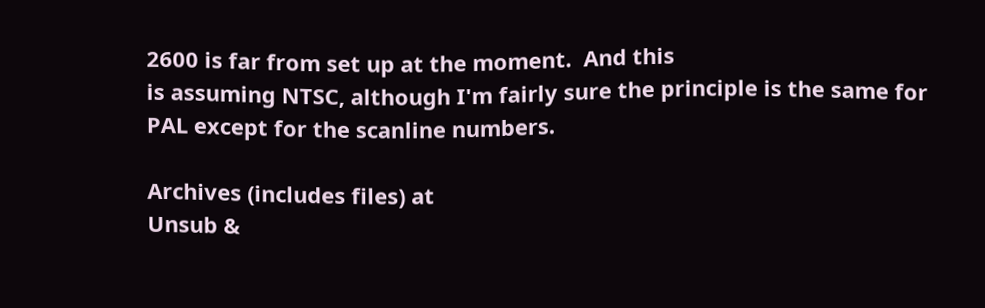2600 is far from set up at the moment.  And this
is assuming NTSC, although I'm fairly sure the principle is the same for
PAL except for the scanline numbers.

Archives (includes files) at
Unsub &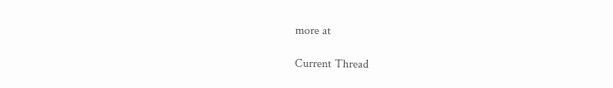more at

Current Thread